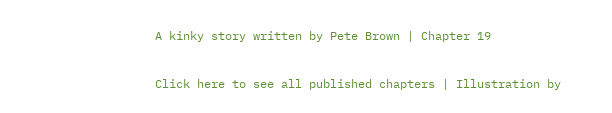A kinky story written by Pete Brown | Chapter 19

Click here to see all published chapters | Illustration by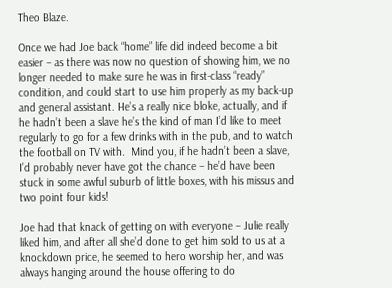Theo Blaze.

Once we had Joe back “home” life did indeed become a bit easier – as there was now no question of showing him, we no longer needed to make sure he was in first-class “ready” condition, and could start to use him properly as my back-up and general assistant. He’s a really nice bloke, actually, and if he hadn’t been a slave he’s the kind of man I’d like to meet regularly to go for a few drinks with in the pub, and to watch the football on TV with.  Mind you, if he hadn’t been a slave, I’d probably never have got the chance – he’d have been stuck in some awful suburb of little boxes, with his missus and two point four kids!

Joe had that knack of getting on with everyone – Julie really liked him, and after all she’d done to get him sold to us at a knockdown price, he seemed to hero worship her, and was always hanging around the house offering to do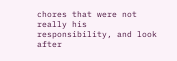chores that were not really his responsibility, and look after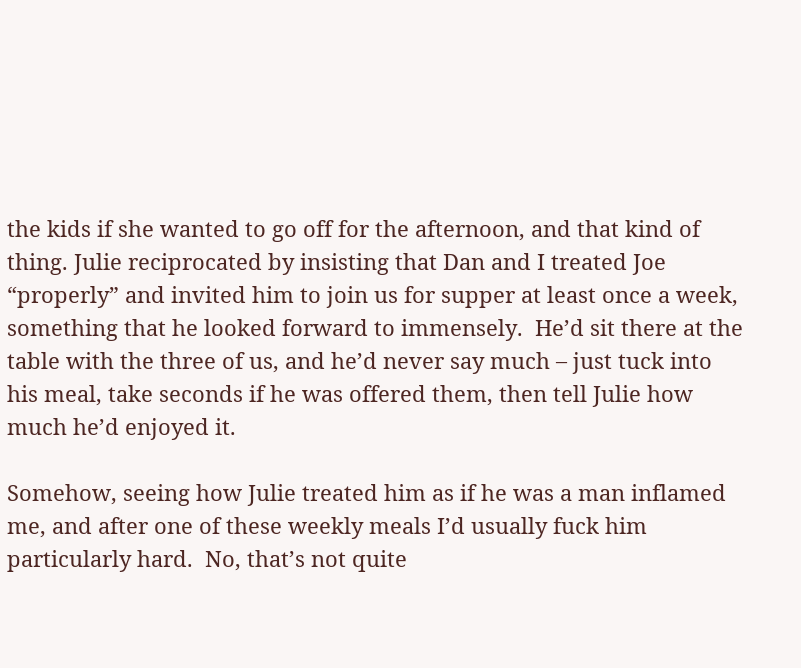the kids if she wanted to go off for the afternoon, and that kind of thing. Julie reciprocated by insisting that Dan and I treated Joe “properly” and invited him to join us for supper at least once a week, something that he looked forward to immensely.  He’d sit there at the table with the three of us, and he’d never say much – just tuck into his meal, take seconds if he was offered them, then tell Julie how much he’d enjoyed it.

Somehow, seeing how Julie treated him as if he was a man inflamed me, and after one of these weekly meals I’d usually fuck him particularly hard.  No, that’s not quite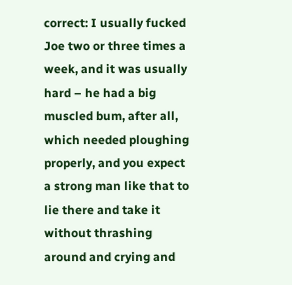correct: I usually fucked Joe two or three times a week, and it was usually hard – he had a big muscled bum, after all, which needed ploughing properly, and you expect a strong man like that to lie there and take it without thrashing around and crying and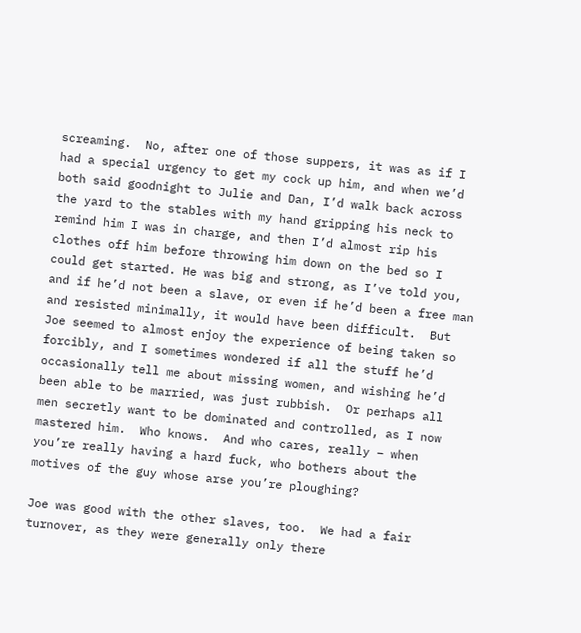screaming.  No, after one of those suppers, it was as if I had a special urgency to get my cock up him, and when we’d both said goodnight to Julie and Dan, I’d walk back across the yard to the stables with my hand gripping his neck to remind him I was in charge, and then I’d almost rip his clothes off him before throwing him down on the bed so I could get started. He was big and strong, as I’ve told you, and if he’d not been a slave, or even if he’d been a free man and resisted minimally, it would have been difficult.  But Joe seemed to almost enjoy the experience of being taken so forcibly, and I sometimes wondered if all the stuff he’d occasionally tell me about missing women, and wishing he’d been able to be married, was just rubbish.  Or perhaps all men secretly want to be dominated and controlled, as I now mastered him.  Who knows.  And who cares, really – when you’re really having a hard fuck, who bothers about the motives of the guy whose arse you’re ploughing?

Joe was good with the other slaves, too.  We had a fair turnover, as they were generally only there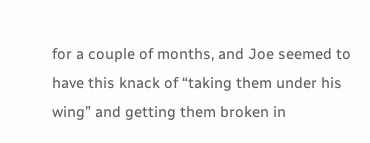for a couple of months, and Joe seemed to have this knack of “taking them under his wing” and getting them broken in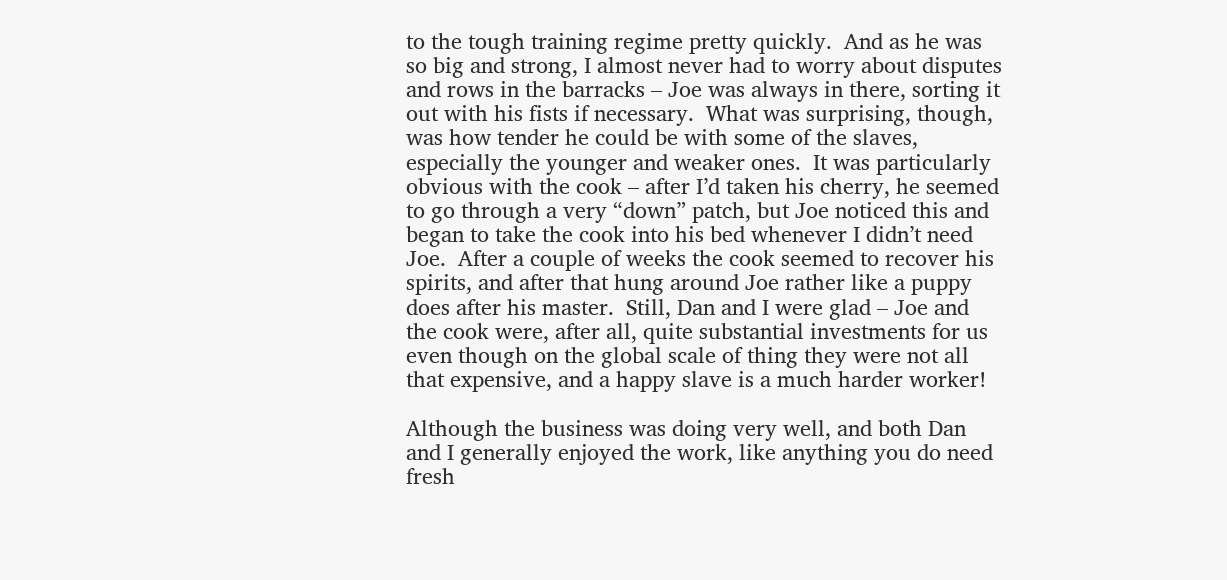to the tough training regime pretty quickly.  And as he was so big and strong, I almost never had to worry about disputes and rows in the barracks – Joe was always in there, sorting it out with his fists if necessary.  What was surprising, though, was how tender he could be with some of the slaves, especially the younger and weaker ones.  It was particularly obvious with the cook – after I’d taken his cherry, he seemed to go through a very “down” patch, but Joe noticed this and began to take the cook into his bed whenever I didn’t need Joe.  After a couple of weeks the cook seemed to recover his spirits, and after that hung around Joe rather like a puppy does after his master.  Still, Dan and I were glad – Joe and the cook were, after all, quite substantial investments for us even though on the global scale of thing they were not all that expensive, and a happy slave is a much harder worker!

Although the business was doing very well, and both Dan and I generally enjoyed the work, like anything you do need fresh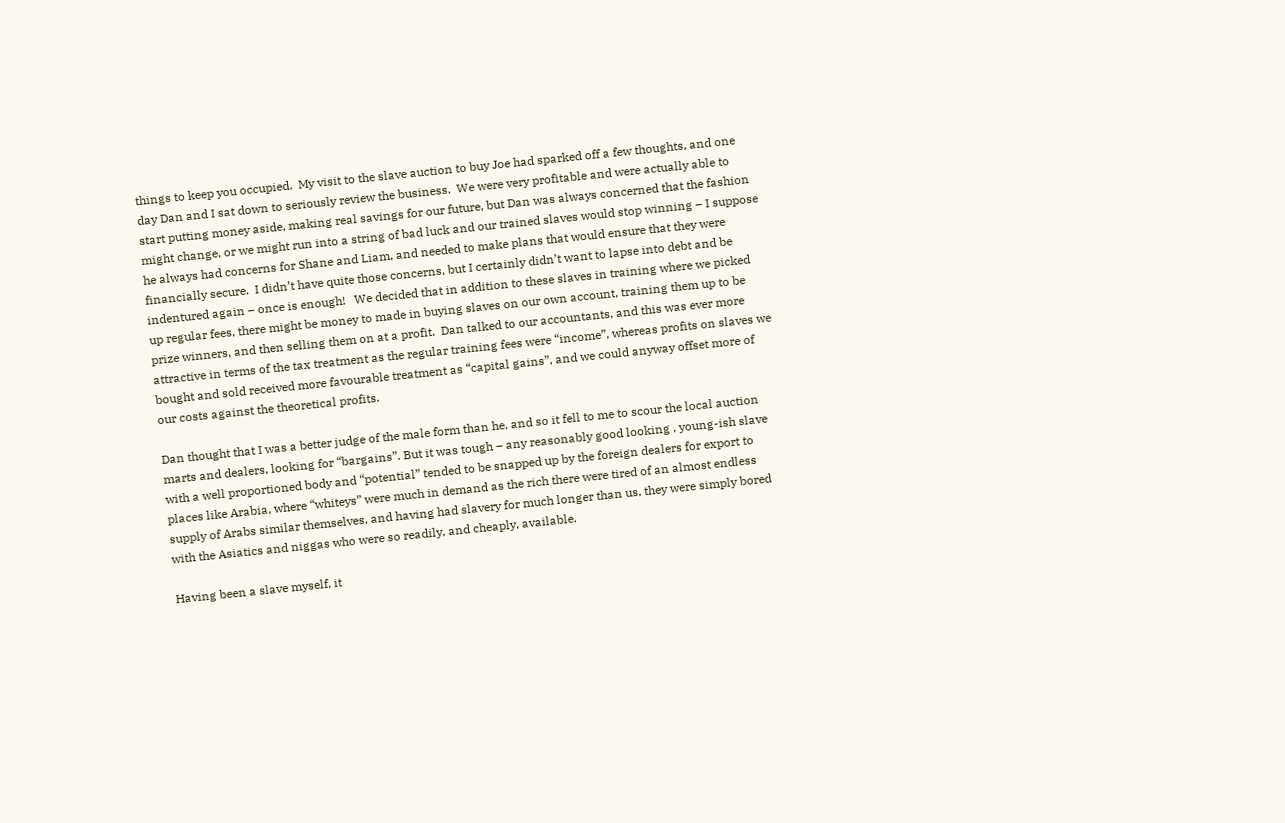things to keep you occupied.  My visit to the slave auction to buy Joe had sparked off a few thoughts, and one day Dan and I sat down to seriously review the business.  We were very profitable and were actually able to start putting money aside, making real savings for our future, but Dan was always concerned that the fashion might change, or we might run into a string of bad luck and our trained slaves would stop winning – I suppose he always had concerns for Shane and Liam, and needed to make plans that would ensure that they were financially secure.  I didn’t have quite those concerns, but I certainly didn’t want to lapse into debt and be indentured again – once is enough!   We decided that in addition to these slaves in training where we picked up regular fees, there might be money to made in buying slaves on our own account, training them up to be prize winners, and then selling them on at a profit.  Dan talked to our accountants, and this was ever more attractive in terms of the tax treatment as the regular training fees were “income”, whereas profits on slaves we bought and sold received more favourable treatment as “capital gains”, and we could anyway offset more of our costs against the theoretical profits.

Dan thought that I was a better judge of the male form than he, and so it fell to me to scour the local auction marts and dealers, looking for “bargains”. But it was tough – any reasonably good looking , young-ish slave with a well proportioned body and “potential” tended to be snapped up by the foreign dealers for export to places like Arabia, where “whiteys” were much in demand as the rich there were tired of an almost endless  supply of Arabs similar themselves, and having had slavery for much longer than us, they were simply bored with the Asiatics and niggas who were so readily, and cheaply, available.

Having been a slave myself, it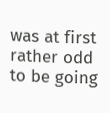was at first rather odd to be going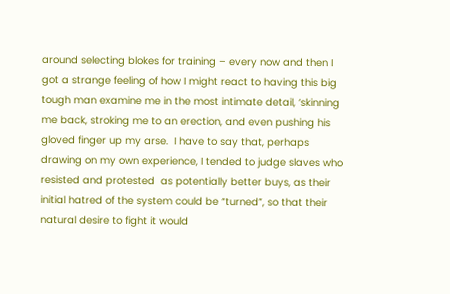around selecting blokes for training – every now and then I got a strange feeling of how I might react to having this big tough man examine me in the most intimate detail, ‘skinning me back, stroking me to an erection, and even pushing his gloved finger up my arse.  I have to say that, perhaps drawing on my own experience, I tended to judge slaves who resisted and protested  as potentially better buys, as their initial hatred of the system could be “turned”, so that their natural desire to fight it would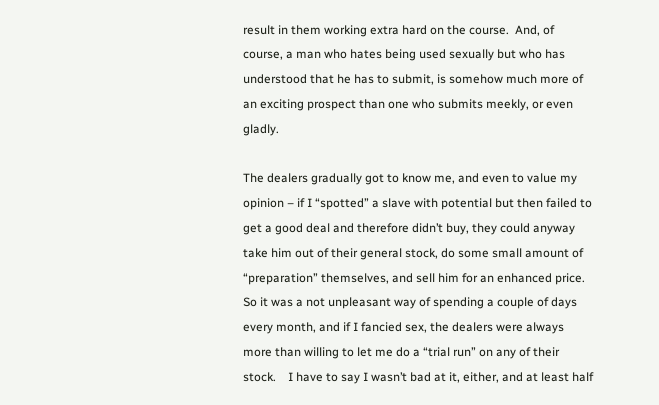result in them working extra hard on the course.  And, of course, a man who hates being used sexually but who has understood that he has to submit, is somehow much more of an exciting prospect than one who submits meekly, or even gladly.

The dealers gradually got to know me, and even to value my opinion – if I “spotted” a slave with potential but then failed to get a good deal and therefore didn’t buy, they could anyway take him out of their general stock, do some small amount of “preparation” themselves, and sell him for an enhanced price.  So it was a not unpleasant way of spending a couple of days every month, and if I fancied sex, the dealers were always more than willing to let me do a “trial run” on any of their stock.    I have to say I wasn’t bad at it, either, and at least half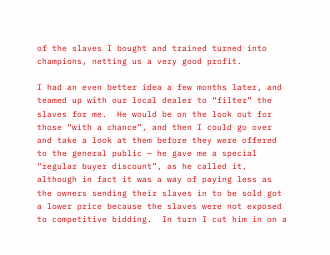of the slaves I bought and trained turned into champions, netting us a very good profit.

I had an even better idea a few months later, and teamed up with our local dealer to “filter” the slaves for me.  He would be on the look out for those “with a chance”, and then I could go over and take a look at them before they were offered to the general public – he gave me a special “regular buyer discount”, as he called it, although in fact it was a way of paying less as the owners sending their slaves in to be sold got a lower price because the slaves were not exposed to competitive bidding.  In turn I cut him in on a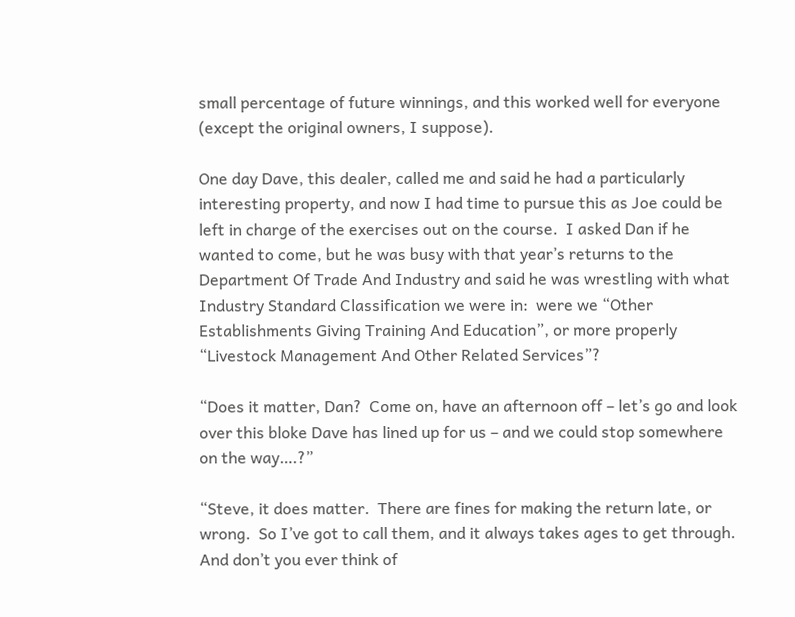small percentage of future winnings, and this worked well for everyone (except the original owners, I suppose).

One day Dave, this dealer, called me and said he had a particularly interesting property, and now I had time to pursue this as Joe could be left in charge of the exercises out on the course.  I asked Dan if he wanted to come, but he was busy with that year’s returns to the Department Of Trade And Industry and said he was wrestling with what Industry Standard Classification we were in:  were we “Other Establishments Giving Training And Education”, or more properly “Livestock Management And Other Related Services”?

“Does it matter, Dan?  Come on, have an afternoon off – let’s go and look over this bloke Dave has lined up for us – and we could stop somewhere on the way….?”

“Steve, it does matter.  There are fines for making the return late, or wrong.  So I’ve got to call them, and it always takes ages to get through.  And don’t you ever think of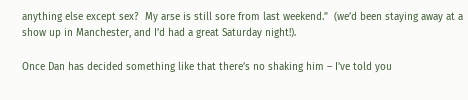anything else except sex?  My arse is still sore from last weekend.”  (we’d been staying away at a show up in Manchester, and I’d had a great Saturday night!).

Once Dan has decided something like that there’s no shaking him – I’ve told you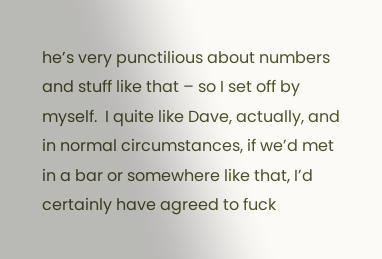he’s very punctilious about numbers and stuff like that – so I set off by myself.  I quite like Dave, actually, and in normal circumstances, if we’d met in a bar or somewhere like that, I’d certainly have agreed to fuck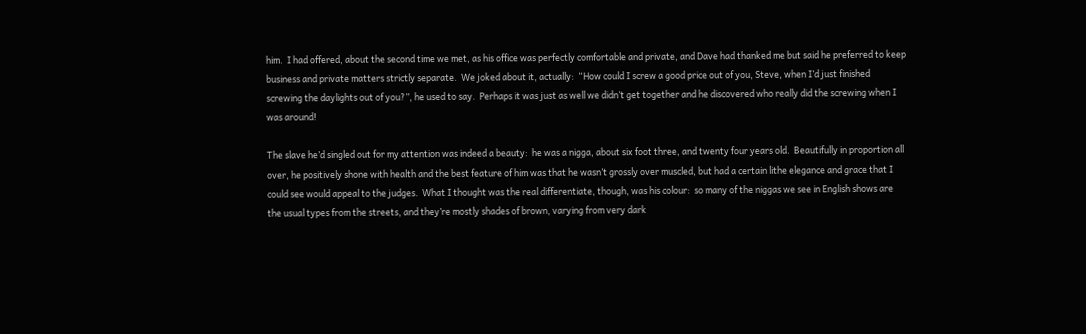him.  I had offered, about the second time we met, as his office was perfectly comfortable and private, and Dave had thanked me but said he preferred to keep business and private matters strictly separate.  We joked about it, actually:  “How could I screw a good price out of you, Steve, when I’d just finished screwing the daylights out of you?”, he used to say.  Perhaps it was just as well we didn’t get together and he discovered who really did the screwing when I was around!

The slave he’d singled out for my attention was indeed a beauty:  he was a nigga, about six foot three, and twenty four years old.  Beautifully in proportion all over, he positively shone with health and the best feature of him was that he wasn’t grossly over muscled, but had a certain lithe elegance and grace that I could see would appeal to the judges.  What I thought was the real differentiate, though, was his colour:  so many of the niggas we see in English shows are the usual types from the streets, and they’re mostly shades of brown, varying from very dark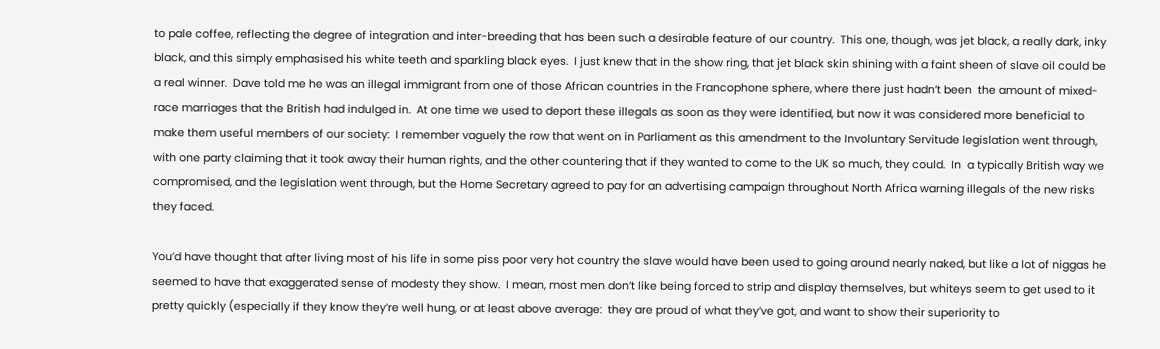to pale coffee, reflecting the degree of integration and inter-breeding that has been such a desirable feature of our country.  This one, though, was jet black, a really dark, inky black, and this simply emphasised his white teeth and sparkling black eyes.  I just knew that in the show ring, that jet black skin shining with a faint sheen of slave oil could be a real winner.  Dave told me he was an illegal immigrant from one of those African countries in the Francophone sphere, where there just hadn’t been  the amount of mixed-race marriages that the British had indulged in.  At one time we used to deport these illegals as soon as they were identified, but now it was considered more beneficial to make them useful members of our society:  I remember vaguely the row that went on in Parliament as this amendment to the Involuntary Servitude legislation went through, with one party claiming that it took away their human rights, and the other countering that if they wanted to come to the UK so much, they could.  In  a typically British way we compromised, and the legislation went through, but the Home Secretary agreed to pay for an advertising campaign throughout North Africa warning illegals of the new risks they faced.

You’d have thought that after living most of his life in some piss poor very hot country the slave would have been used to going around nearly naked, but like a lot of niggas he seemed to have that exaggerated sense of modesty they show.  I mean, most men don’t like being forced to strip and display themselves, but whiteys seem to get used to it pretty quickly (especially if they know they’re well hung, or at least above average:  they are proud of what they’ve got, and want to show their superiority to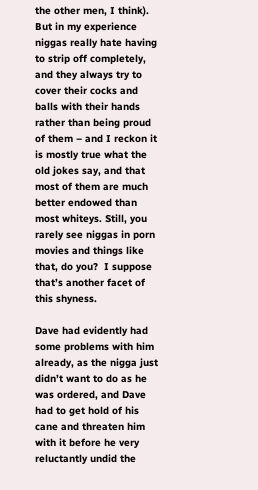the other men, I think).  But in my experience niggas really hate having to strip off completely, and they always try to cover their cocks and balls with their hands rather than being proud of them – and I reckon it is mostly true what the old jokes say, and that most of them are much better endowed than most whiteys. Still, you rarely see niggas in porn movies and things like that, do you?  I suppose that’s another facet of this shyness.

Dave had evidently had some problems with him already, as the nigga just didn’t want to do as he was ordered, and Dave had to get hold of his cane and threaten him with it before he very reluctantly undid the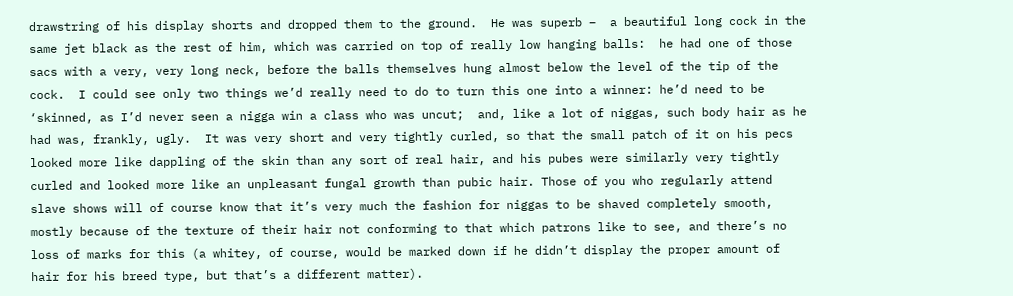drawstring of his display shorts and dropped them to the ground.  He was superb –  a beautiful long cock in the same jet black as the rest of him, which was carried on top of really low hanging balls:  he had one of those sacs with a very, very long neck, before the balls themselves hung almost below the level of the tip of the cock.  I could see only two things we’d really need to do to turn this one into a winner: he’d need to be ‘skinned, as I’d never seen a nigga win a class who was uncut;  and, like a lot of niggas, such body hair as he had was, frankly, ugly.  It was very short and very tightly curled, so that the small patch of it on his pecs looked more like dappling of the skin than any sort of real hair, and his pubes were similarly very tightly curled and looked more like an unpleasant fungal growth than pubic hair. Those of you who regularly attend slave shows will of course know that it’s very much the fashion for niggas to be shaved completely smooth, mostly because of the texture of their hair not conforming to that which patrons like to see, and there’s no loss of marks for this (a whitey, of course, would be marked down if he didn’t display the proper amount of hair for his breed type, but that’s a different matter).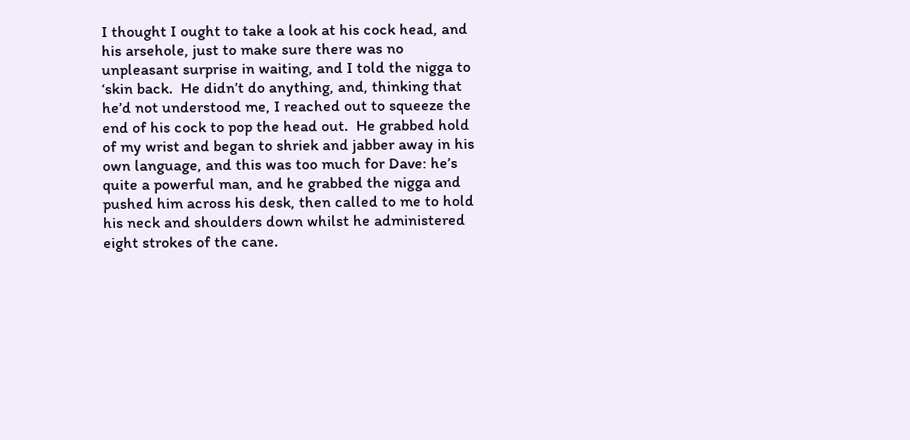I thought I ought to take a look at his cock head, and his arsehole, just to make sure there was no unpleasant surprise in waiting, and I told the nigga to ‘skin back.  He didn’t do anything, and, thinking that he’d not understood me, I reached out to squeeze the end of his cock to pop the head out.  He grabbed hold of my wrist and began to shriek and jabber away in his own language, and this was too much for Dave: he’s quite a powerful man, and he grabbed the nigga and pushed him across his desk, then called to me to hold his neck and shoulders down whilst he administered eight strokes of the cane.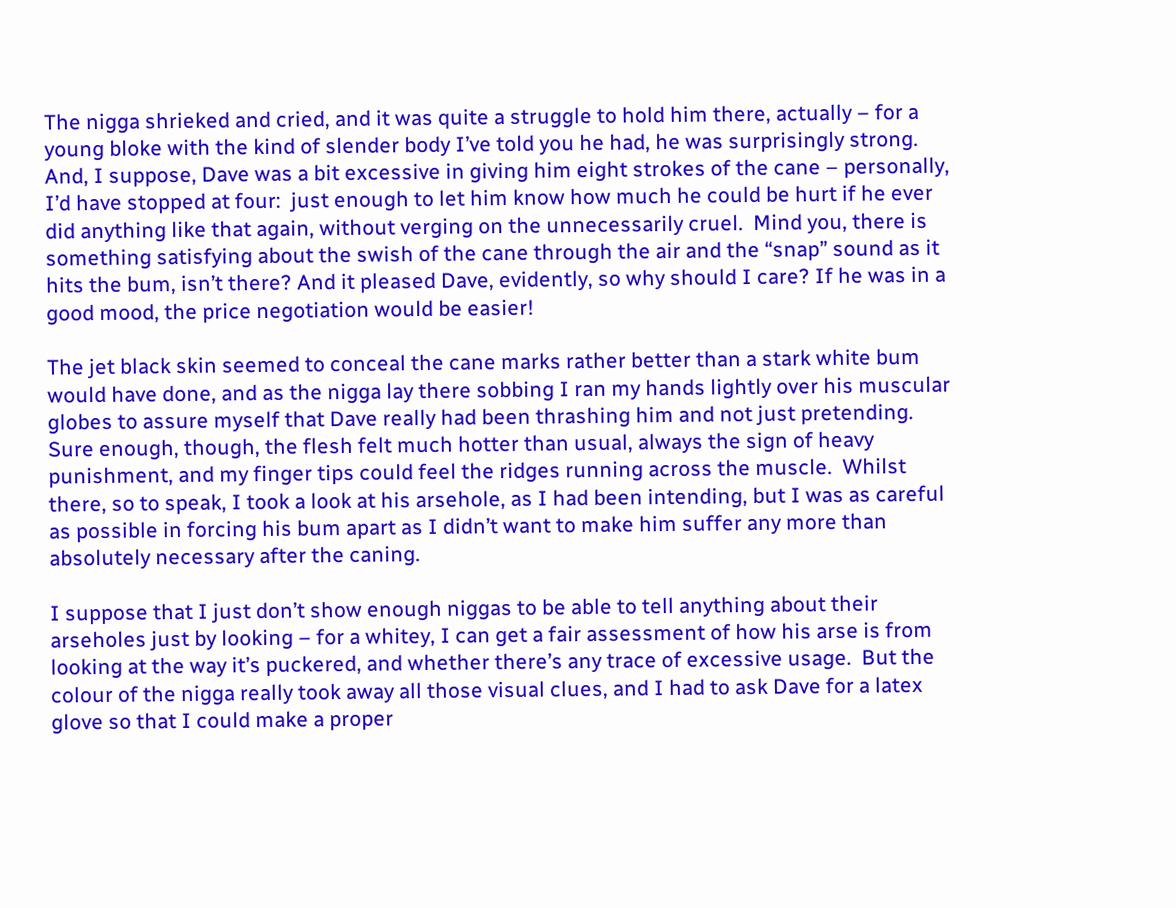The nigga shrieked and cried, and it was quite a struggle to hold him there, actually – for a young bloke with the kind of slender body I’ve told you he had, he was surprisingly strong.  And, I suppose, Dave was a bit excessive in giving him eight strokes of the cane – personally, I’d have stopped at four:  just enough to let him know how much he could be hurt if he ever did anything like that again, without verging on the unnecessarily cruel.  Mind you, there is something satisfying about the swish of the cane through the air and the “snap” sound as it hits the bum, isn’t there? And it pleased Dave, evidently, so why should I care? If he was in a good mood, the price negotiation would be easier!

The jet black skin seemed to conceal the cane marks rather better than a stark white bum would have done, and as the nigga lay there sobbing I ran my hands lightly over his muscular globes to assure myself that Dave really had been thrashing him and not just pretending.  Sure enough, though, the flesh felt much hotter than usual, always the sign of heavy punishment, and my finger tips could feel the ridges running across the muscle.  Whilst there, so to speak, I took a look at his arsehole, as I had been intending, but I was as careful as possible in forcing his bum apart as I didn’t want to make him suffer any more than absolutely necessary after the caning.

I suppose that I just don’t show enough niggas to be able to tell anything about their arseholes just by looking – for a whitey, I can get a fair assessment of how his arse is from looking at the way it’s puckered, and whether there’s any trace of excessive usage.  But the colour of the nigga really took away all those visual clues, and I had to ask Dave for a latex glove so that I could make a proper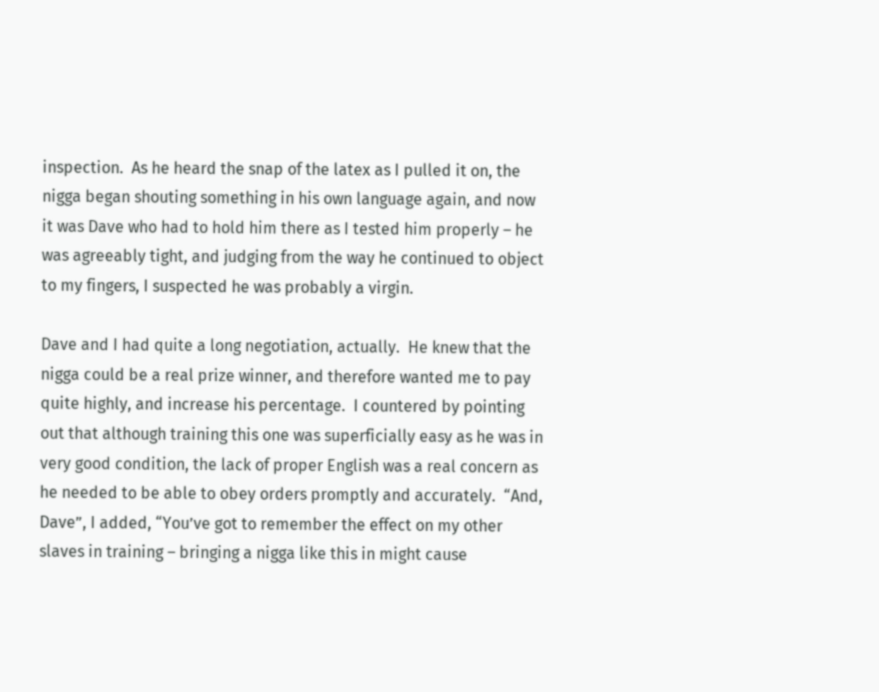inspection.  As he heard the snap of the latex as I pulled it on, the nigga began shouting something in his own language again, and now it was Dave who had to hold him there as I tested him properly – he was agreeably tight, and judging from the way he continued to object to my fingers, I suspected he was probably a virgin.

Dave and I had quite a long negotiation, actually.  He knew that the nigga could be a real prize winner, and therefore wanted me to pay quite highly, and increase his percentage.  I countered by pointing out that although training this one was superficially easy as he was in very good condition, the lack of proper English was a real concern as he needed to be able to obey orders promptly and accurately.  “And, Dave”, I added, “You’ve got to remember the effect on my other slaves in training – bringing a nigga like this in might cause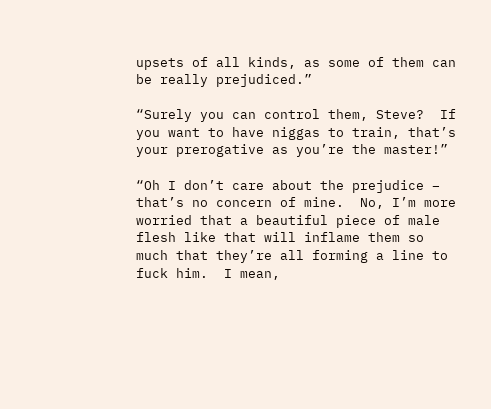upsets of all kinds, as some of them can be really prejudiced.”

“Surely you can control them, Steve?  If you want to have niggas to train, that’s your prerogative as you’re the master!”

“Oh I don’t care about the prejudice – that’s no concern of mine.  No, I’m more worried that a beautiful piece of male flesh like that will inflame them so much that they’re all forming a line to fuck him.  I mean,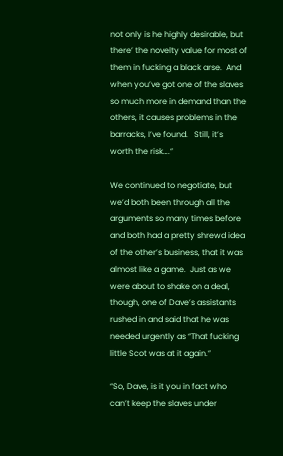not only is he highly desirable, but there’ the novelty value for most of them in fucking a black arse.  And when you’ve got one of the slaves so much more in demand than the others, it causes problems in the barracks, I’ve found.   Still, it’s worth the risk….”

We continued to negotiate, but we’d both been through all the arguments so many times before and both had a pretty shrewd idea of the other’s business, that it was almost like a game.  Just as we were about to shake on a deal, though, one of Dave’s assistants rushed in and said that he was needed urgently as “That fucking little Scot was at it again.”

“So, Dave, is it you in fact who can’t keep the slaves under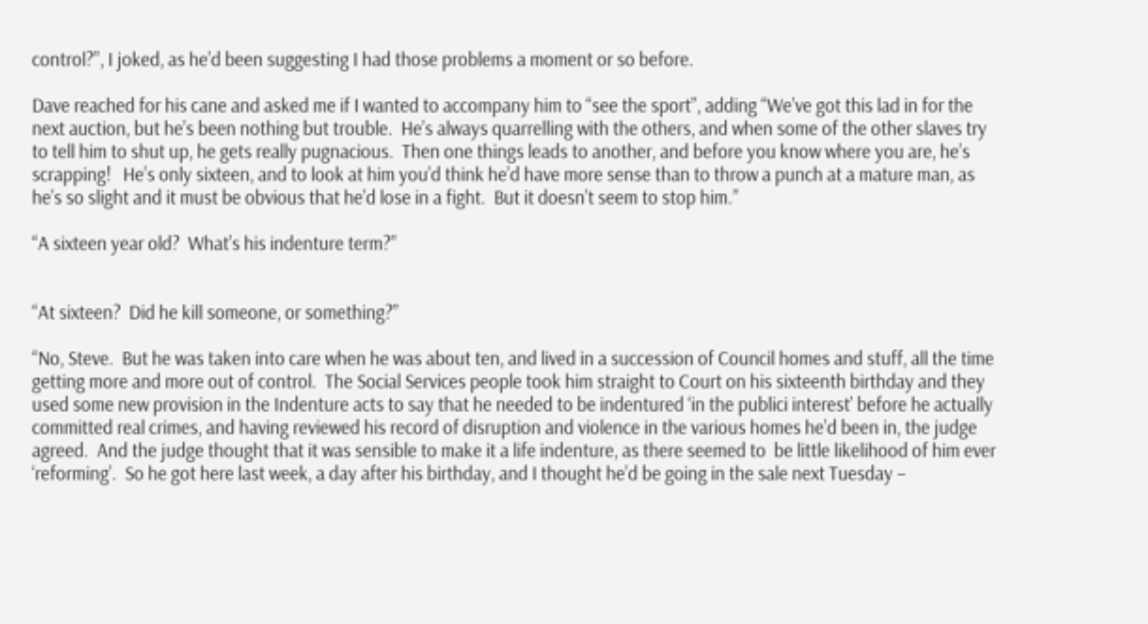control?”, I joked, as he’d been suggesting I had those problems a moment or so before.

Dave reached for his cane and asked me if I wanted to accompany him to “see the sport”, adding “We’ve got this lad in for the next auction, but he’s been nothing but trouble.  He’s always quarrelling with the others, and when some of the other slaves try to tell him to shut up, he gets really pugnacious.  Then one things leads to another, and before you know where you are, he’s scrapping!   He’s only sixteen, and to look at him you’d think he’d have more sense than to throw a punch at a mature man, as he’s so slight and it must be obvious that he’d lose in a fight.  But it doesn’t seem to stop him.”

“A sixteen year old?  What’s his indenture term?”


“At sixteen?  Did he kill someone, or something?”

“No, Steve.  But he was taken into care when he was about ten, and lived in a succession of Council homes and stuff, all the time getting more and more out of control.  The Social Services people took him straight to Court on his sixteenth birthday and they used some new provision in the Indenture acts to say that he needed to be indentured ‘in the publici interest’ before he actually committed real crimes, and having reviewed his record of disruption and violence in the various homes he’d been in, the judge agreed.  And the judge thought that it was sensible to make it a life indenture, as there seemed to  be little likelihood of him ever ‘reforming’.  So he got here last week, a day after his birthday, and I thought he’d be going in the sale next Tuesday –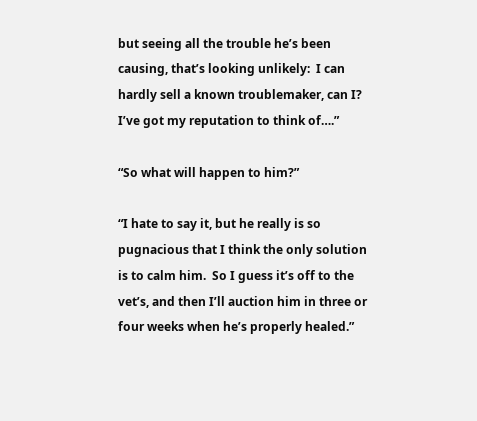but seeing all the trouble he’s been causing, that’s looking unlikely:  I can hardly sell a known troublemaker, can I?  I’ve got my reputation to think of….”

“So what will happen to him?”

“I hate to say it, but he really is so pugnacious that I think the only solution is to calm him.  So I guess it’s off to the vet’s, and then I’ll auction him in three or four weeks when he’s properly healed.”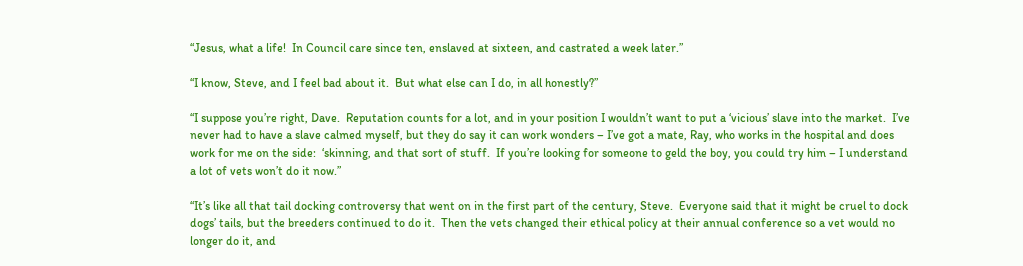“Jesus, what a life!  In Council care since ten, enslaved at sixteen, and castrated a week later.”

“I know, Steve, and I feel bad about it.  But what else can I do, in all honestly?”

“I suppose you’re right, Dave.  Reputation counts for a lot, and in your position I wouldn’t want to put a ‘vicious’ slave into the market.  I’ve never had to have a slave calmed myself, but they do say it can work wonders – I’ve got a mate, Ray, who works in the hospital and does work for me on the side:  ‘skinning, and that sort of stuff.  If you’re looking for someone to geld the boy, you could try him – I understand a lot of vets won’t do it now.”

“It’s like all that tail docking controversy that went on in the first part of the century, Steve.  Everyone said that it might be cruel to dock dogs’ tails, but the breeders continued to do it.  Then the vets changed their ethical policy at their annual conference so a vet would no longer do it, and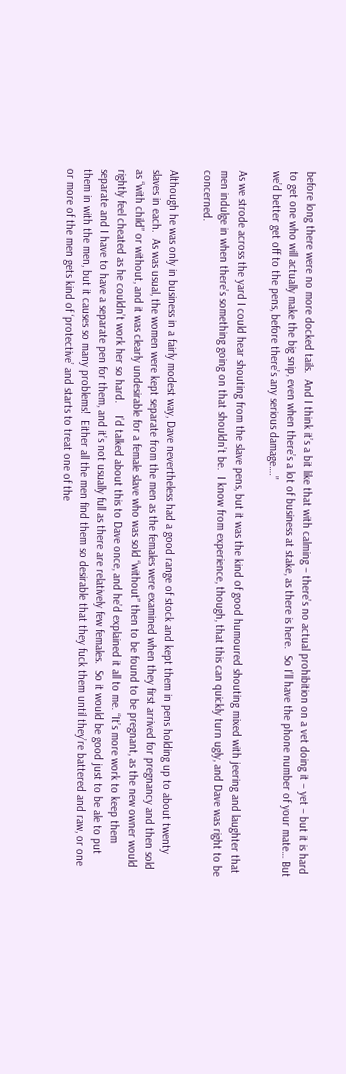before long there were no more docked tails.  And I think it’s a bit like that with calming – there’s no actual prohibition on a vet doing it – yet – but it is hard to get one who will actually make the big snip, even when there’s a lot of business at stake, as there is here.  So I’ll have the phone number of your mate… But we’d better get off to the pens, before there’s any serious damage….”

As we strode across the yard I could hear shouting from the slave pens, but it was the kind of good humoured shouting mixed with jeering and laughter that men indulge in when there’s something going on that shouldn’t be.  I know from experience, though, that this can quickly turn ugly, and Dave was right to be concerned.

Although he was only in business in a fairly modest way, Dave nevertheless had a good range of stock and kept them in pens holding up to about twenty slaves in each.  As was usual, the women were kept separate from the men as the females were examined when they first arrived for pregnancy and then sold as “with child” or without, and it was clearly undesirable for a female slave who was sold “without” then to be found to be pregnant, as the new owner would rightly feel cheated as he couldn’t work her so hard.    I’d talked about this to Dave once, and he’d explained it all to me. “It’s more work to keep them separate and I have to have a separate pen for them, and it’s not usually full as there are relatively few females.  So it would be good just to be ale to put them in with the men, but it causes so many problems!  Either all the men find them so desirable that they fuck them until they’re battered and raw, or one or more of the men gets kind of ‘protective’ and starts to treat one of the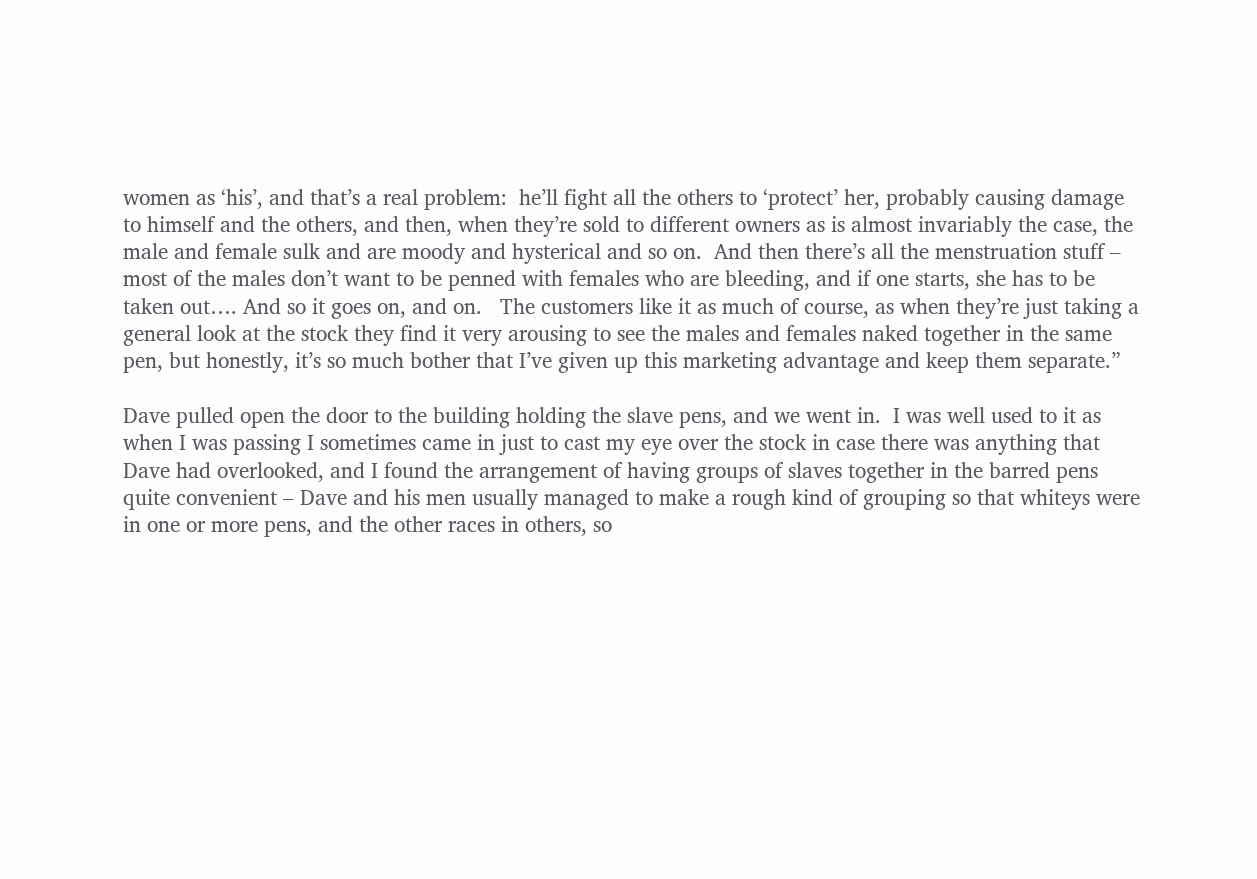women as ‘his’, and that’s a real problem:  he’ll fight all the others to ‘protect’ her, probably causing damage to himself and the others, and then, when they’re sold to different owners as is almost invariably the case, the male and female sulk and are moody and hysterical and so on.  And then there’s all the menstruation stuff – most of the males don’t want to be penned with females who are bleeding, and if one starts, she has to be taken out…. And so it goes on, and on.   The customers like it as much of course, as when they’re just taking a general look at the stock they find it very arousing to see the males and females naked together in the same pen, but honestly, it’s so much bother that I’ve given up this marketing advantage and keep them separate.”

Dave pulled open the door to the building holding the slave pens, and we went in.  I was well used to it as when I was passing I sometimes came in just to cast my eye over the stock in case there was anything that Dave had overlooked, and I found the arrangement of having groups of slaves together in the barred pens quite convenient – Dave and his men usually managed to make a rough kind of grouping so that whiteys were in one or more pens, and the other races in others, so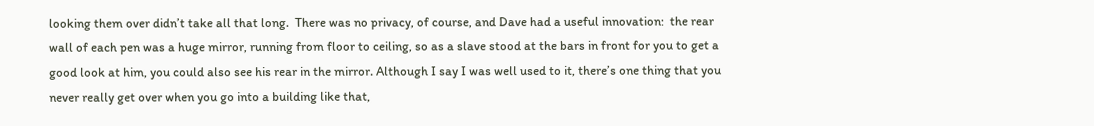looking them over didn’t take all that long.  There was no privacy, of course, and Dave had a useful innovation:  the rear wall of each pen was a huge mirror, running from floor to ceiling, so as a slave stood at the bars in front for you to get a good look at him, you could also see his rear in the mirror. Although I say I was well used to it, there’s one thing that you never really get over when you go into a building like that,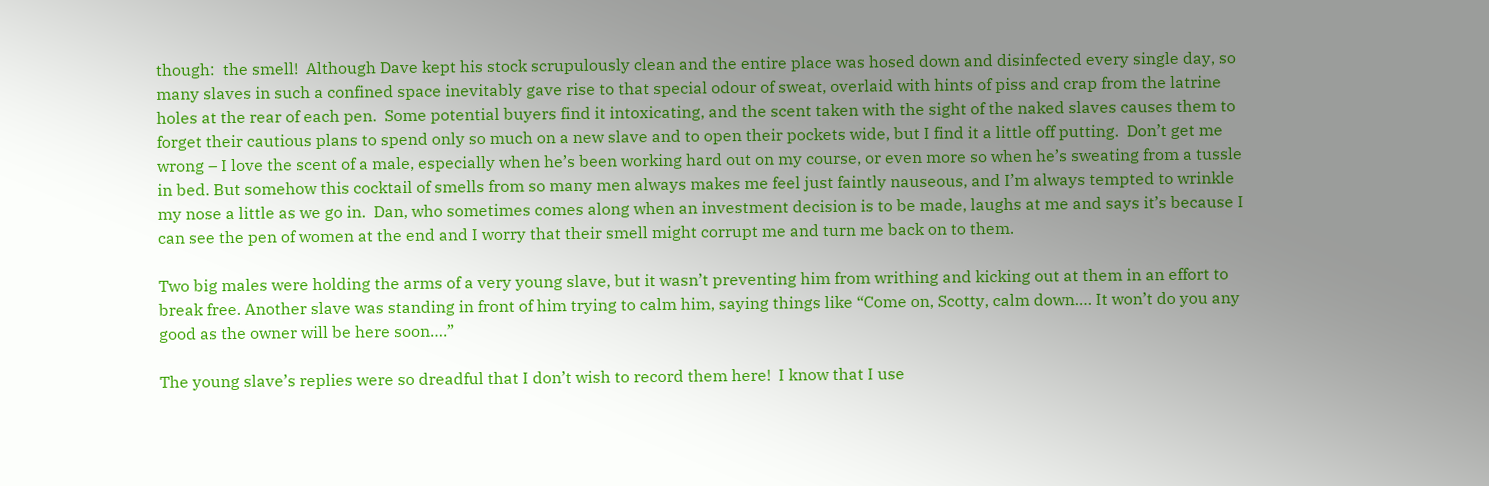though:  the smell!  Although Dave kept his stock scrupulously clean and the entire place was hosed down and disinfected every single day, so many slaves in such a confined space inevitably gave rise to that special odour of sweat, overlaid with hints of piss and crap from the latrine holes at the rear of each pen.  Some potential buyers find it intoxicating, and the scent taken with the sight of the naked slaves causes them to forget their cautious plans to spend only so much on a new slave and to open their pockets wide, but I find it a little off putting.  Don’t get me wrong – I love the scent of a male, especially when he’s been working hard out on my course, or even more so when he’s sweating from a tussle in bed. But somehow this cocktail of smells from so many men always makes me feel just faintly nauseous, and I’m always tempted to wrinkle my nose a little as we go in.  Dan, who sometimes comes along when an investment decision is to be made, laughs at me and says it’s because I can see the pen of women at the end and I worry that their smell might corrupt me and turn me back on to them.

Two big males were holding the arms of a very young slave, but it wasn’t preventing him from writhing and kicking out at them in an effort to break free. Another slave was standing in front of him trying to calm him, saying things like “Come on, Scotty, calm down…. It won’t do you any good as the owner will be here soon….”

The young slave’s replies were so dreadful that I don’t wish to record them here!  I know that I use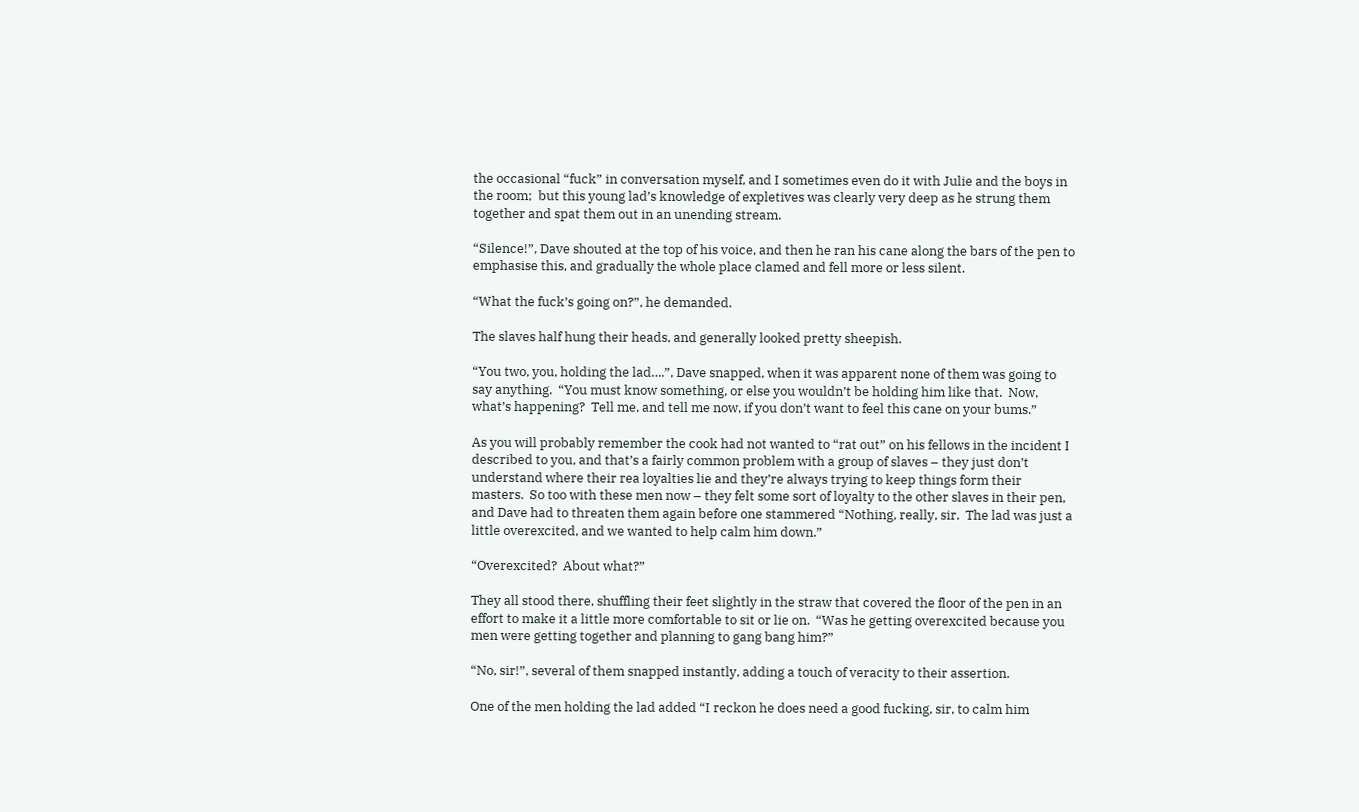the occasional “fuck” in conversation myself, and I sometimes even do it with Julie and the boys in the room;  but this young lad’s knowledge of expletives was clearly very deep as he strung them together and spat them out in an unending stream.

“Silence!”, Dave shouted at the top of his voice, and then he ran his cane along the bars of the pen to emphasise this, and gradually the whole place clamed and fell more or less silent.

“What the fuck’s going on?”, he demanded.

The slaves half hung their heads, and generally looked pretty sheepish.

“You two, you, holding the lad….”, Dave snapped, when it was apparent none of them was going to say anything.  “You must know something, or else you wouldn’t be holding him like that.  Now, what’s happening?  Tell me, and tell me now, if you don’t want to feel this cane on your bums.”

As you will probably remember the cook had not wanted to “rat out” on his fellows in the incident I described to you, and that’s a fairly common problem with a group of slaves – they just don’t understand where their rea loyalties lie and they’re always trying to keep things form their masters.  So too with these men now – they felt some sort of loyalty to the other slaves in their pen, and Dave had to threaten them again before one stammered “Nothing, really, sir.  The lad was just a little overexcited, and we wanted to help calm him down.”

“Overexcited?  About what?”

They all stood there, shuffling their feet slightly in the straw that covered the floor of the pen in an effort to make it a little more comfortable to sit or lie on.  “Was he getting overexcited because you men were getting together and planning to gang bang him?”

“No, sir!”, several of them snapped instantly, adding a touch of veracity to their assertion.

One of the men holding the lad added “I reckon he does need a good fucking, sir, to calm him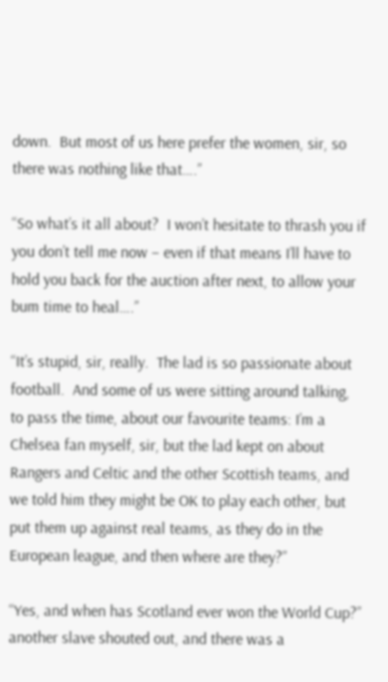down.  But most of us here prefer the women, sir, so there was nothing like that….”

“So what’s it all about?  I won’t hesitate to thrash you if you don’t tell me now – even if that means I’ll have to hold you back for the auction after next, to allow your bum time to heal….”

“It’s stupid, sir, really.  The lad is so passionate about football.  And some of us were sitting around talking, to pass the time, about our favourite teams: I’m a Chelsea fan myself, sir, but the lad kept on about Rangers and Celtic and the other Scottish teams, and we told him they might be OK to play each other, but put them up against real teams, as they do in the European league, and then where are they?”

“Yes, and when has Scotland ever won the World Cup?” another slave shouted out, and there was a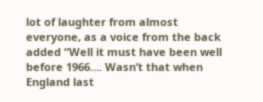lot of laughter from almost everyone, as a voice from the back added “Well it must have been well before 1966…. Wasn’t that when England last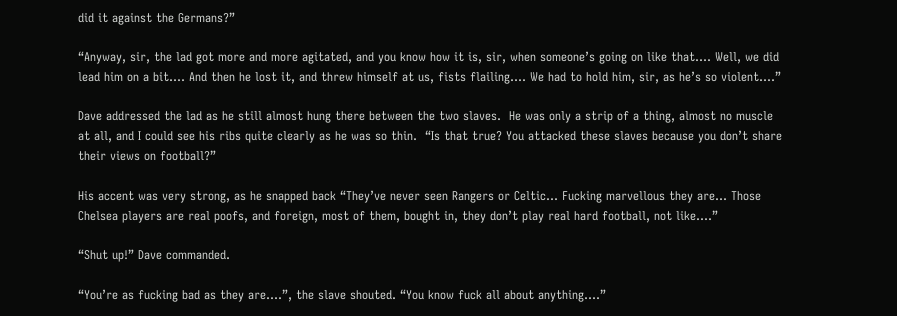did it against the Germans?”

“Anyway, sir, the lad got more and more agitated, and you know how it is, sir, when someone’s going on like that…. Well, we did lead him on a bit…. And then he lost it, and threw himself at us, fists flailing…. We had to hold him, sir, as he’s so violent….”

Dave addressed the lad as he still almost hung there between the two slaves.  He was only a strip of a thing, almost no muscle at all, and I could see his ribs quite clearly as he was so thin.  “Is that true? You attacked these slaves because you don’t share their views on football?”

His accent was very strong, as he snapped back “They’ve never seen Rangers or Celtic… Fucking marvellous they are… Those Chelsea players are real poofs, and foreign, most of them, bought in, they don’t play real hard football, not like….”

“Shut up!” Dave commanded.

“You’re as fucking bad as they are….”, the slave shouted. “You know fuck all about anything….”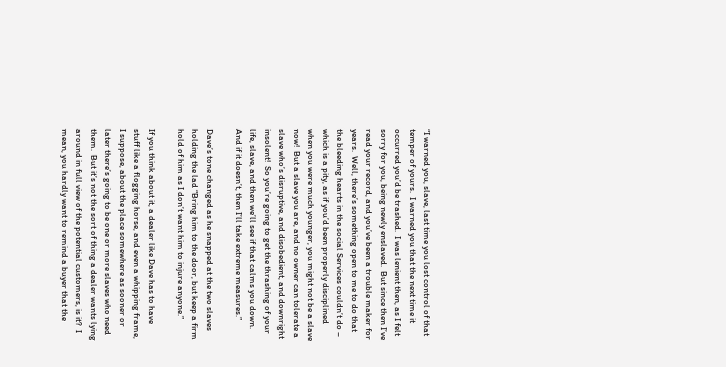“I warned you, slave, last time you lost control of that temper of yours.  I warned you that the next time it occurred you’d be trashed.  I was lenient then, as I felt sorry for you, being newly enslaved.  But since then I’ve read your record, and you’ve been a trouble maker for years.  Well, there’s something open to me to do that the bleeding hearts in the social Services couldn’t do – which is a pity, as if you’d been properly disciplined when you were much younger, you might not be a slave now!  But a slave you are, and no owner can tolerate a  slave who’s disruptive, and disobedient, and downright insolent!  So you’re going to get the thrashing of your life, slave, and then we’ll see if that calms you down.  And if it doesn’t, then I’ll take extreme measures.”

Dave’s tone changed as he snapped at the two slaves holding the lad “Bring him to the door, but keep a firm hold of him as I don’t want him to injure anyone.”

If you think about it, a dealer like Dave has to have stuff like a flogging horse, and even a whipping frame, I suppose, about the place somewhere as sooner or later there’s going to be one or more slaves who need them.  But it’s not the sort of thing a dealer wants lying around in full view of the potential customers, is it?  I mean, you hardly want to remind a buyer that the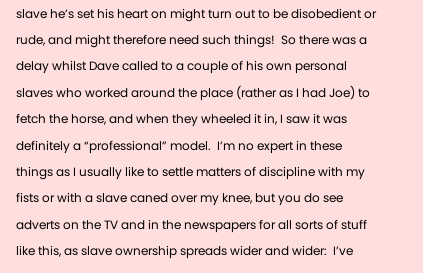slave he’s set his heart on might turn out to be disobedient or rude, and might therefore need such things!  So there was a delay whilst Dave called to a couple of his own personal slaves who worked around the place (rather as I had Joe) to fetch the horse, and when they wheeled it in, I saw it was definitely a “professional” model.  I’m no expert in these things as I usually like to settle matters of discipline with my fists or with a slave caned over my knee, but you do see adverts on the TV and in the newspapers for all sorts of stuff like this, as slave ownership spreads wider and wider:  I’ve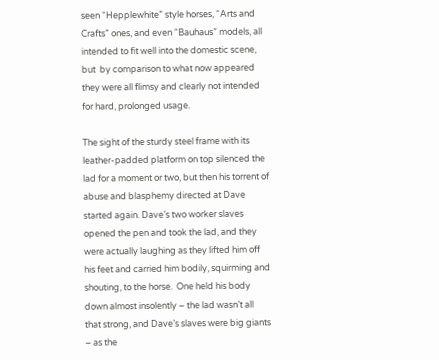seen “Hepplewhite” style horses, “Arts and Crafts” ones, and even “Bauhaus” models, all intended to fit well into the domestic scene, but  by comparison to what now appeared they were all flimsy and clearly not intended for hard, prolonged usage.

The sight of the sturdy steel frame with its leather-padded platform on top silenced the lad for a moment or two, but then his torrent of abuse and blasphemy directed at Dave started again. Dave’s two worker slaves opened the pen and took the lad, and they were actually laughing as they lifted him off his feet and carried him bodily, squirming and shouting, to the horse.  One held his body down almost insolently – the lad wasn’t all that strong, and Dave’s slaves were big giants – as the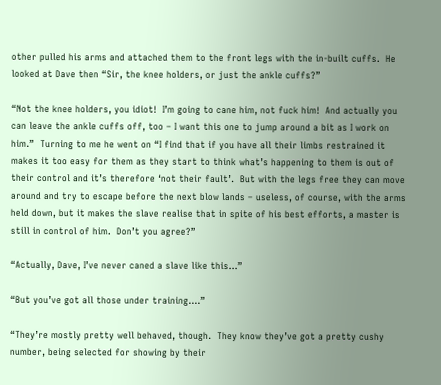other pulled his arms and attached them to the front legs with the in-built cuffs.  He looked at Dave then “Sir, the knee holders, or just the ankle cuffs?”

“Not the knee holders, you idiot!  I’m going to cane him, not fuck him!  And actually you can leave the ankle cuffs off, too – I want this one to jump around a bit as I work on him.”  Turning to me he went on “I find that if you have all their limbs restrained it makes it too easy for them as they start to think what’s happening to them is out of their control and it’s therefore ‘not their fault’.  But with the legs free they can move around and try to escape before the next blow lands – useless, of course, with the arms held down, but it makes the slave realise that in spite of his best efforts, a master is still in control of him.  Don’t you agree?”

“Actually, Dave, I’ve never caned a slave like this…”

“But you’ve got all those under training….”

“They’re mostly pretty well behaved, though.  They know they’ve got a pretty cushy number, being selected for showing by their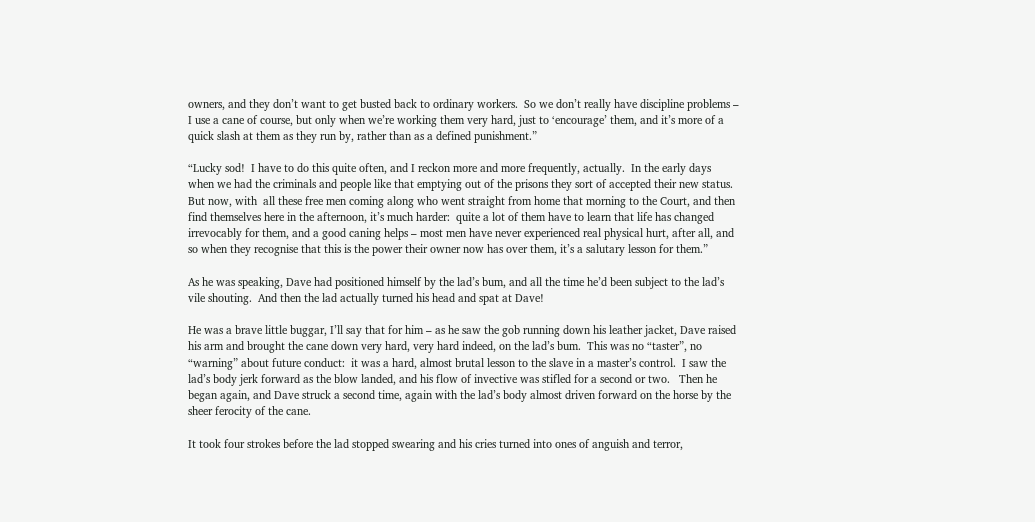owners, and they don’t want to get busted back to ordinary workers.  So we don’t really have discipline problems – I use a cane of course, but only when we’re working them very hard, just to ‘encourage’ them, and it’s more of a quick slash at them as they run by, rather than as a defined punishment.”

“Lucky sod!  I have to do this quite often, and I reckon more and more frequently, actually.  In the early days when we had the criminals and people like that emptying out of the prisons they sort of accepted their new status.  But now, with  all these free men coming along who went straight from home that morning to the Court, and then find themselves here in the afternoon, it’s much harder:  quite a lot of them have to learn that life has changed irrevocably for them, and a good caning helps – most men have never experienced real physical hurt, after all, and so when they recognise that this is the power their owner now has over them, it’s a salutary lesson for them.”

As he was speaking, Dave had positioned himself by the lad’s bum, and all the time he’d been subject to the lad’s vile shouting.  And then the lad actually turned his head and spat at Dave!

He was a brave little buggar, I’ll say that for him – as he saw the gob running down his leather jacket, Dave raised his arm and brought the cane down very hard, very hard indeed, on the lad’s bum.  This was no “taster”, no “warning” about future conduct:  it was a hard, almost brutal lesson to the slave in a master’s control.  I saw the lad’s body jerk forward as the blow landed, and his flow of invective was stifled for a second or two.   Then he began again, and Dave struck a second time, again with the lad’s body almost driven forward on the horse by the sheer ferocity of the cane.

It took four strokes before the lad stopped swearing and his cries turned into ones of anguish and terror,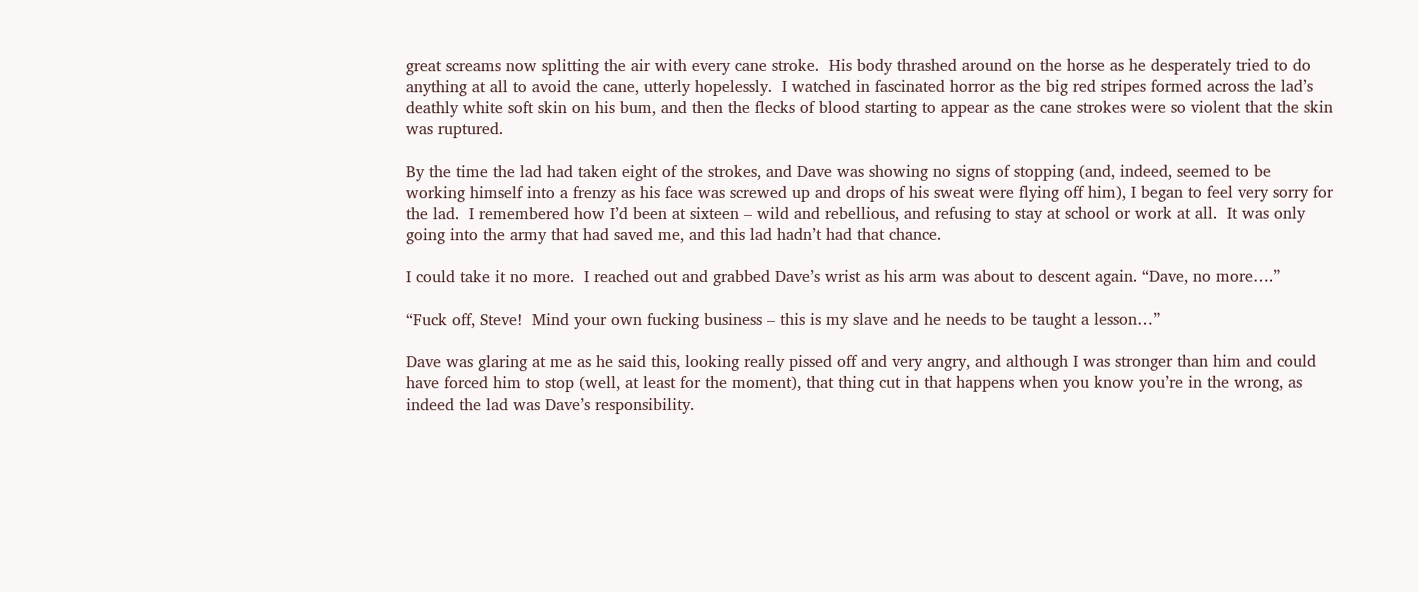great screams now splitting the air with every cane stroke.  His body thrashed around on the horse as he desperately tried to do anything at all to avoid the cane, utterly hopelessly.  I watched in fascinated horror as the big red stripes formed across the lad’s deathly white soft skin on his bum, and then the flecks of blood starting to appear as the cane strokes were so violent that the skin was ruptured.

By the time the lad had taken eight of the strokes, and Dave was showing no signs of stopping (and, indeed, seemed to be working himself into a frenzy as his face was screwed up and drops of his sweat were flying off him), I began to feel very sorry for the lad.  I remembered how I’d been at sixteen – wild and rebellious, and refusing to stay at school or work at all.  It was only going into the army that had saved me, and this lad hadn’t had that chance.

I could take it no more.  I reached out and grabbed Dave’s wrist as his arm was about to descent again. “Dave, no more….”

“Fuck off, Steve!  Mind your own fucking business – this is my slave and he needs to be taught a lesson…”

Dave was glaring at me as he said this, looking really pissed off and very angry, and although I was stronger than him and could have forced him to stop (well, at least for the moment), that thing cut in that happens when you know you’re in the wrong, as indeed the lad was Dave’s responsibility.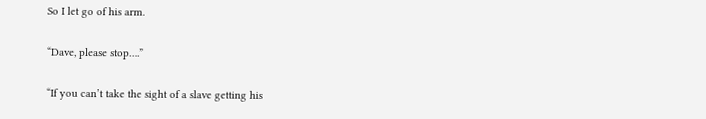So I let go of his arm.

“Dave, please stop….”

“If you can’t take the sight of a slave getting his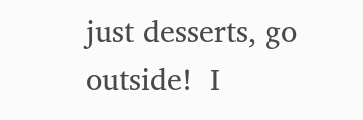just desserts, go outside!  I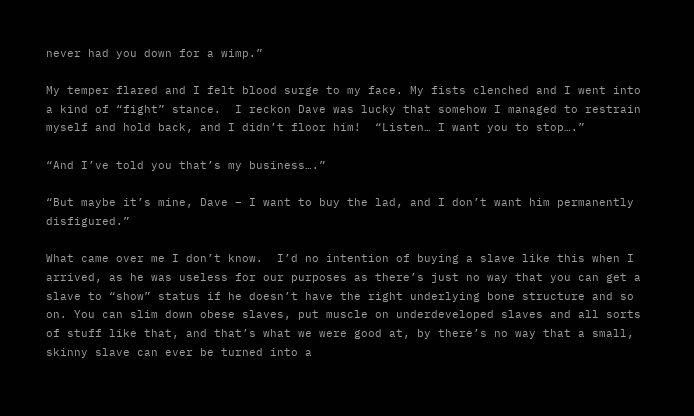never had you down for a wimp.”

My temper flared and I felt blood surge to my face. My fists clenched and I went into a kind of “fight” stance.  I reckon Dave was lucky that somehow I managed to restrain myself and hold back, and I didn’t floor him!  “Listen… I want you to stop….”

“And I’ve told you that’s my business….”

“But maybe it’s mine, Dave – I want to buy the lad, and I don’t want him permanently disfigured.”

What came over me I don’t know.  I’d no intention of buying a slave like this when I arrived, as he was useless for our purposes as there’s just no way that you can get a slave to “show” status if he doesn’t have the right underlying bone structure and so on. You can slim down obese slaves, put muscle on underdeveloped slaves and all sorts of stuff like that, and that’s what we were good at, by there’s no way that a small, skinny slave can ever be turned into a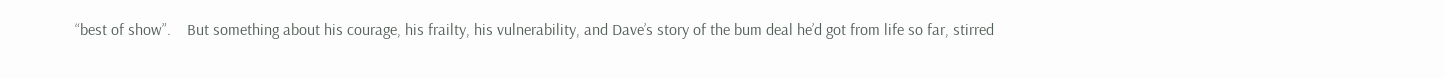“best of show”.    But something about his courage, his frailty, his vulnerability, and Dave’s story of the bum deal he’d got from life so far, stirred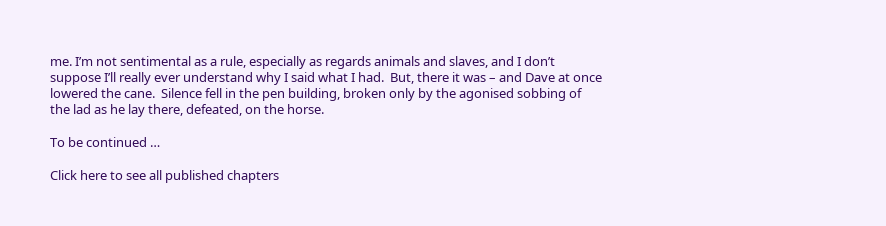me. I’m not sentimental as a rule, especially as regards animals and slaves, and I don’t suppose I’ll really ever understand why I said what I had.  But, there it was – and Dave at once lowered the cane.  Silence fell in the pen building, broken only by the agonised sobbing of the lad as he lay there, defeated, on the horse.

To be continued …

Click here to see all published chapters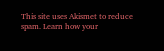This site uses Akismet to reduce spam. Learn how your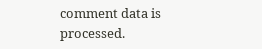comment data is processed.